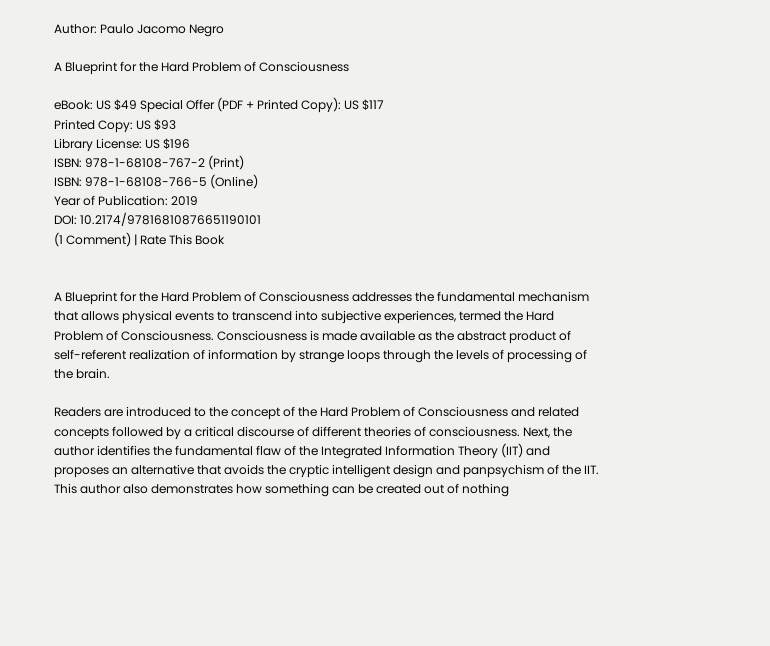Author: Paulo Jacomo Negro

A Blueprint for the Hard Problem of Consciousness

eBook: US $49 Special Offer (PDF + Printed Copy): US $117
Printed Copy: US $93
Library License: US $196
ISBN: 978-1-68108-767-2 (Print)
ISBN: 978-1-68108-766-5 (Online)
Year of Publication: 2019
DOI: 10.2174/97816810876651190101
(1 Comment) | Rate This Book


A Blueprint for the Hard Problem of Consciousness addresses the fundamental mechanism that allows physical events to transcend into subjective experiences, termed the Hard Problem of Consciousness. Consciousness is made available as the abstract product of self-referent realization of information by strange loops through the levels of processing of the brain.

Readers are introduced to the concept of the Hard Problem of Consciousness and related concepts followed by a critical discourse of different theories of consciousness. Next, the author identifies the fundamental flaw of the Integrated Information Theory (IIT) and proposes an alternative that avoids the cryptic intelligent design and panpsychism of the IIT. This author also demonstrates how something can be created out of nothing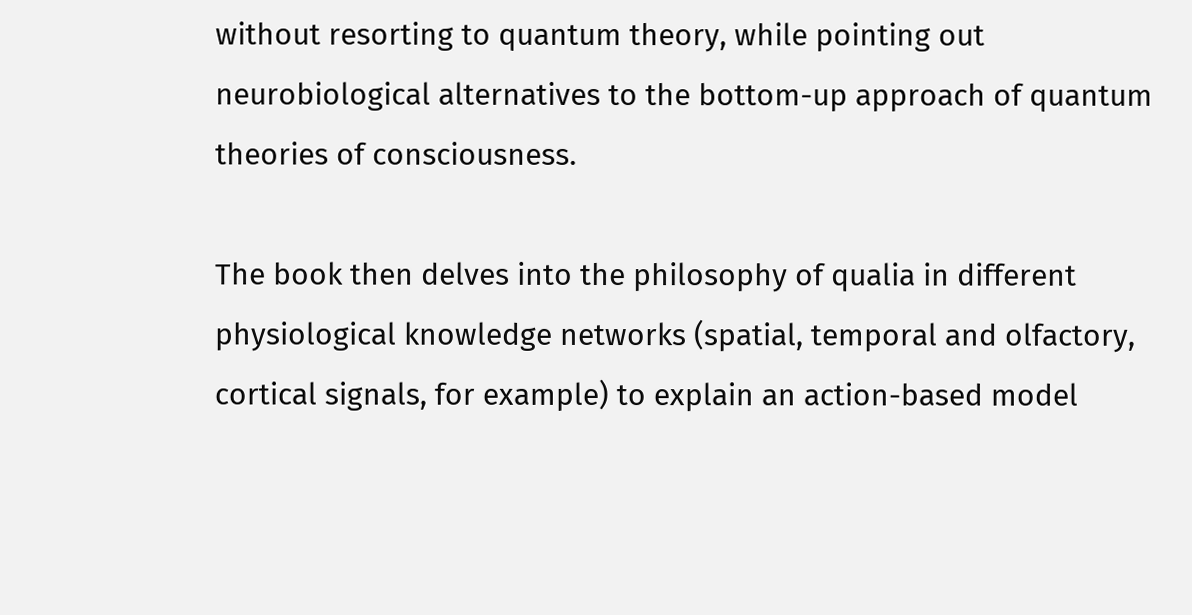without resorting to quantum theory, while pointing out neurobiological alternatives to the bottom-up approach of quantum theories of consciousness.

The book then delves into the philosophy of qualia in different physiological knowledge networks (spatial, temporal and olfactory, cortical signals, for example) to explain an action-based model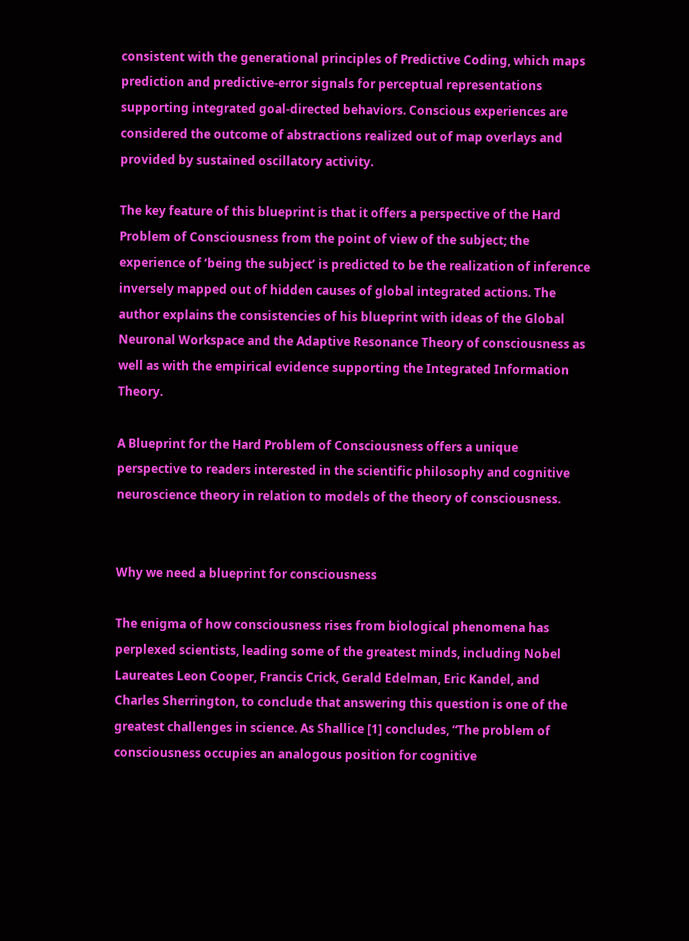consistent with the generational principles of Predictive Coding, which maps prediction and predictive-error signals for perceptual representations supporting integrated goal-directed behaviors. Conscious experiences are considered the outcome of abstractions realized out of map overlays and provided by sustained oscillatory activity.

The key feature of this blueprint is that it offers a perspective of the Hard Problem of Consciousness from the point of view of the subject; the experience of ‘being the subject’ is predicted to be the realization of inference inversely mapped out of hidden causes of global integrated actions. The author explains the consistencies of his blueprint with ideas of the Global Neuronal Workspace and the Adaptive Resonance Theory of consciousness as well as with the empirical evidence supporting the Integrated Information Theory.

A Blueprint for the Hard Problem of Consciousness offers a unique perspective to readers interested in the scientific philosophy and cognitive neuroscience theory in relation to models of the theory of consciousness.


Why we need a blueprint for consciousness

The enigma of how consciousness rises from biological phenomena has perplexed scientists, leading some of the greatest minds, including Nobel Laureates Leon Cooper, Francis Crick, Gerald Edelman, Eric Kandel, and Charles Sherrington, to conclude that answering this question is one of the greatest challenges in science. As Shallice [1] concludes, “The problem of consciousness occupies an analogous position for cognitive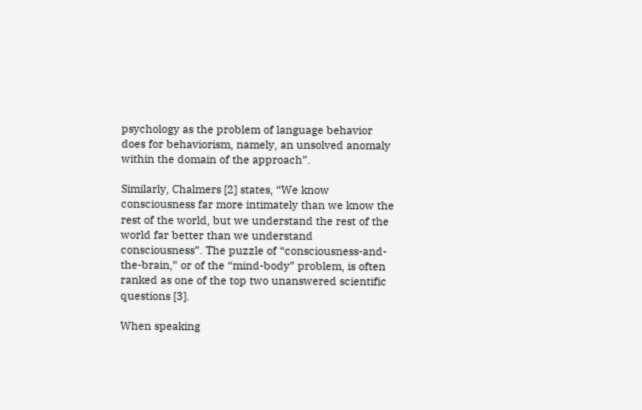psychology as the problem of language behavior does for behaviorism, namely, an unsolved anomaly within the domain of the approach”.

Similarly, Chalmers [2] states, “We know consciousness far more intimately than we know the rest of the world, but we understand the rest of the world far better than we understand consciousness”. The puzzle of “consciousness-and-the-brain,” or of the “mind-body” problem, is often ranked as one of the top two unanswered scientific questions [3].

When speaking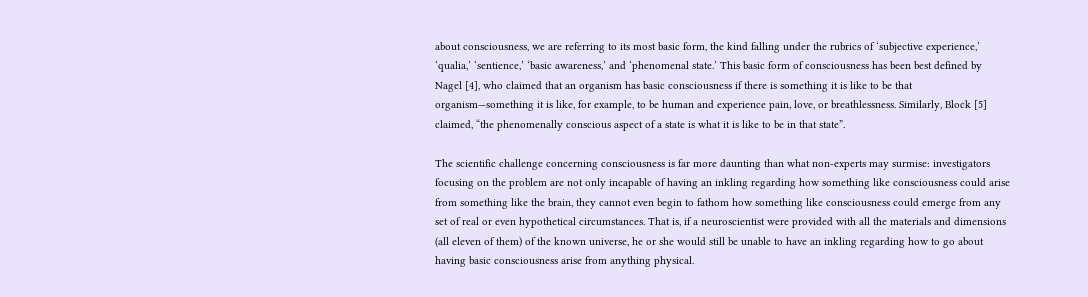about consciousness, we are referring to its most basic form, the kind falling under the rubrics of ‘subjective experience,’ ‘qualia,’ ‘sentience,’ ‘basic awareness,’ and ‘phenomenal state.’ This basic form of consciousness has been best defined by Nagel [4], who claimed that an organism has basic consciousness if there is something it is like to be that organism—something it is like, for example, to be human and experience pain, love, or breathlessness. Similarly, Block [5] claimed, “the phenomenally conscious aspect of a state is what it is like to be in that state”.

The scientific challenge concerning consciousness is far more daunting than what non-experts may surmise: investigators focusing on the problem are not only incapable of having an inkling regarding how something like consciousness could arise from something like the brain, they cannot even begin to fathom how something like consciousness could emerge from any set of real or even hypothetical circumstances. That is, if a neuroscientist were provided with all the materials and dimensions (all eleven of them) of the known universe, he or she would still be unable to have an inkling regarding how to go about having basic consciousness arise from anything physical.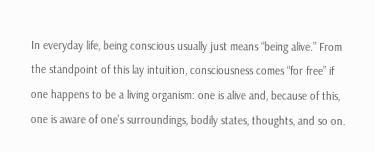In everyday life, being conscious usually just means “being alive.” From the standpoint of this lay intuition, consciousness comes “for free” if one happens to be a living organism: one is alive and, because of this, one is aware of one’s surroundings, bodily states, thoughts, and so on.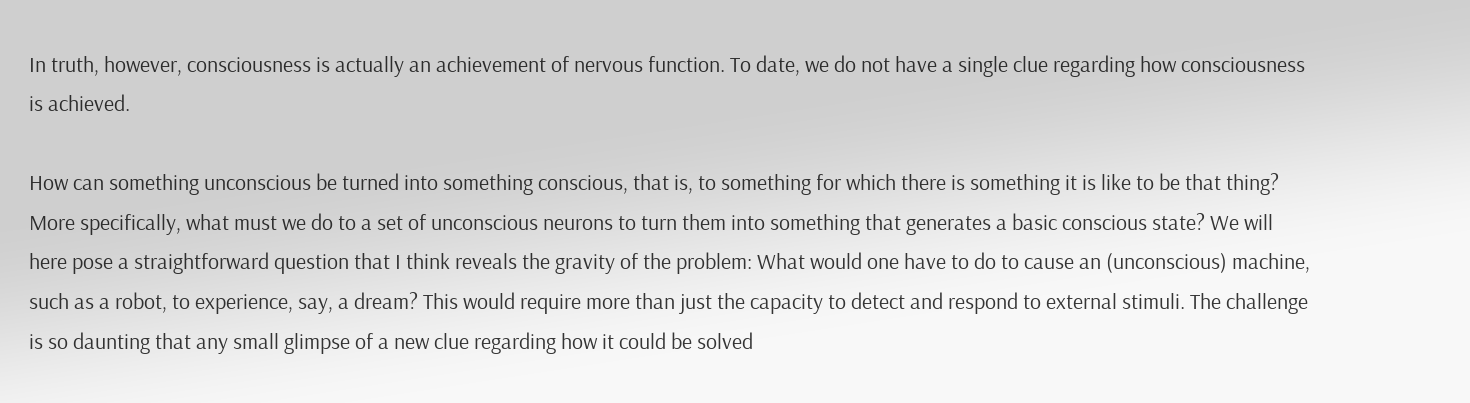In truth, however, consciousness is actually an achievement of nervous function. To date, we do not have a single clue regarding how consciousness is achieved.

How can something unconscious be turned into something conscious, that is, to something for which there is something it is like to be that thing? More specifically, what must we do to a set of unconscious neurons to turn them into something that generates a basic conscious state? We will here pose a straightforward question that I think reveals the gravity of the problem: What would one have to do to cause an (unconscious) machine, such as a robot, to experience, say, a dream? This would require more than just the capacity to detect and respond to external stimuli. The challenge is so daunting that any small glimpse of a new clue regarding how it could be solved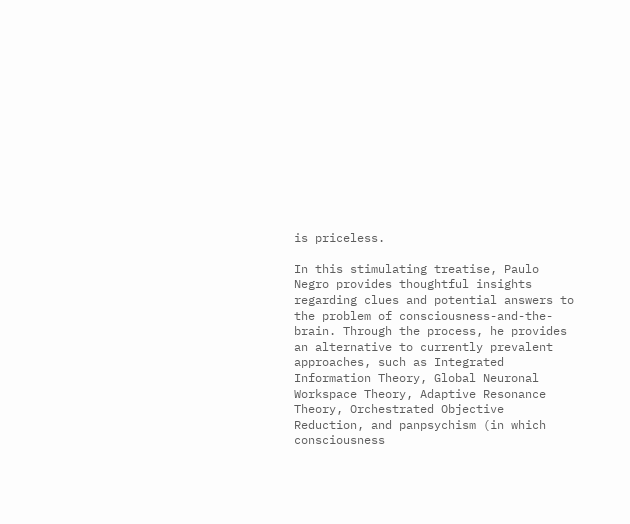is priceless.

In this stimulating treatise, Paulo Negro provides thoughtful insights regarding clues and potential answers to the problem of consciousness-and-the-brain. Through the process, he provides an alternative to currently prevalent approaches, such as Integrated Information Theory, Global Neuronal Workspace Theory, Adaptive Resonance Theory, Orchestrated Objective Reduction, and panpsychism (in which consciousness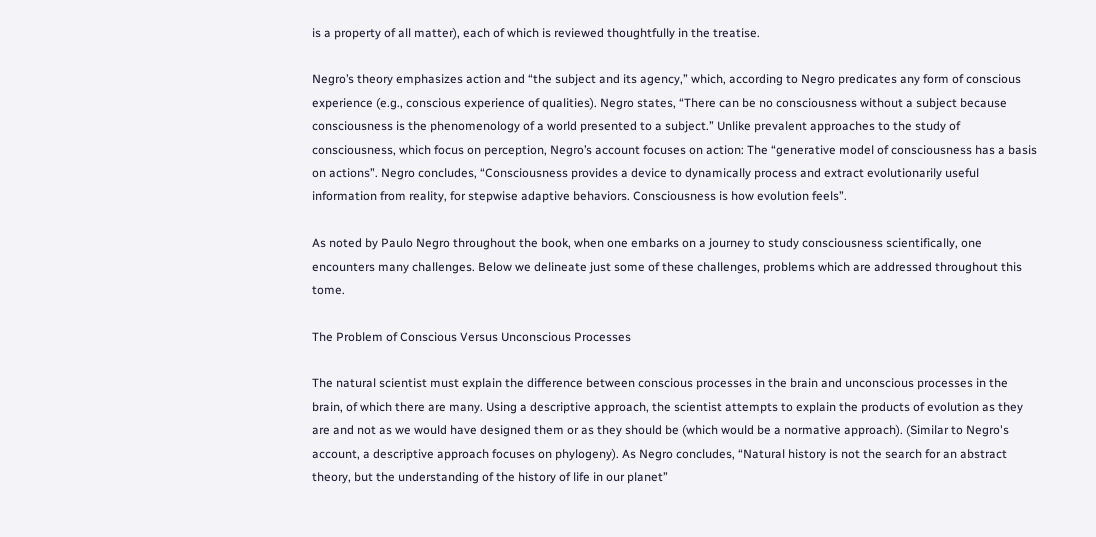is a property of all matter), each of which is reviewed thoughtfully in the treatise.

Negro’s theory emphasizes action and “the subject and its agency,” which, according to Negro predicates any form of conscious experience (e.g., conscious experience of qualities). Negro states, “There can be no consciousness without a subject because consciousness is the phenomenology of a world presented to a subject.” Unlike prevalent approaches to the study of consciousness, which focus on perception, Negro’s account focuses on action: The “generative model of consciousness has a basis on actions”. Negro concludes, “Consciousness provides a device to dynamically process and extract evolutionarily useful information from reality, for stepwise adaptive behaviors. Consciousness is how evolution feels”.

As noted by Paulo Negro throughout the book, when one embarks on a journey to study consciousness scientifically, one encounters many challenges. Below we delineate just some of these challenges, problems which are addressed throughout this tome.

The Problem of Conscious Versus Unconscious Processes

The natural scientist must explain the difference between conscious processes in the brain and unconscious processes in the brain, of which there are many. Using a descriptive approach, the scientist attempts to explain the products of evolution as they are and not as we would have designed them or as they should be (which would be a normative approach). (Similar to Negro's account, a descriptive approach focuses on phylogeny). As Negro concludes, “Natural history is not the search for an abstract theory, but the understanding of the history of life in our planet”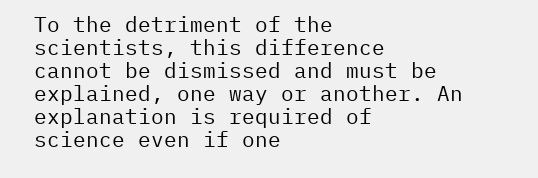To the detriment of the scientists, this difference cannot be dismissed and must be explained, one way or another. An explanation is required of science even if one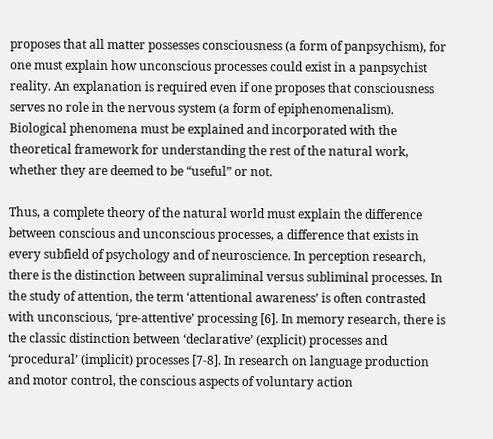proposes that all matter possesses consciousness (a form of panpsychism), for one must explain how unconscious processes could exist in a panpsychist reality. An explanation is required even if one proposes that consciousness serves no role in the nervous system (a form of epiphenomenalism). Biological phenomena must be explained and incorporated with the theoretical framework for understanding the rest of the natural work, whether they are deemed to be “useful” or not.

Thus, a complete theory of the natural world must explain the difference between conscious and unconscious processes, a difference that exists in every subfield of psychology and of neuroscience. In perception research, there is the distinction between supraliminal versus subliminal processes. In the study of attention, the term ‘attentional awareness’ is often contrasted with unconscious, ‘pre-attentive’ processing [6]. In memory research, there is the classic distinction between ‘declarative’ (explicit) processes and ‘procedural’ (implicit) processes [7-8]. In research on language production and motor control, the conscious aspects of voluntary action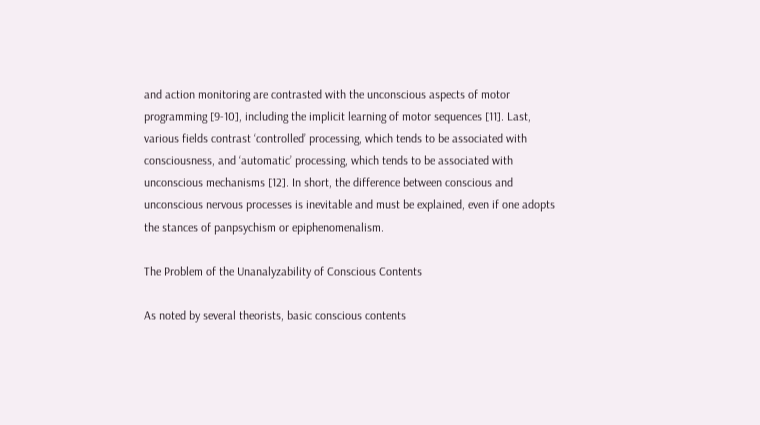and action monitoring are contrasted with the unconscious aspects of motor programming [9-10], including the implicit learning of motor sequences [11]. Last, various fields contrast ‘controlled’ processing, which tends to be associated with consciousness, and ‘automatic’ processing, which tends to be associated with unconscious mechanisms [12]. In short, the difference between conscious and unconscious nervous processes is inevitable and must be explained, even if one adopts the stances of panpsychism or epiphenomenalism.

The Problem of the Unanalyzability of Conscious Contents

As noted by several theorists, basic conscious contents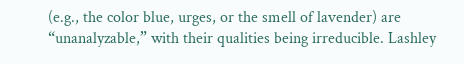(e.g., the color blue, urges, or the smell of lavender) are “unanalyzable,” with their qualities being irreducible. Lashley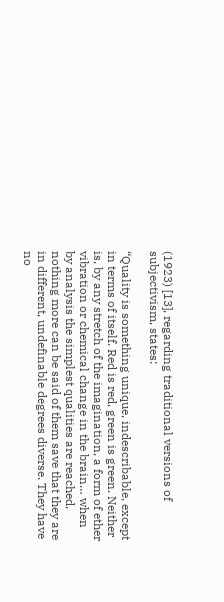(1923) [13], regarding traditional versions of subjectivism, states:

“Quality is something unique, indescribable, except in terms of itself. Red is red, green is green. Neither is, by any stretch of the imagination, a form of ether vibration or chemical change in the brain… when by analysis the simplest qualities are reached, nothing more can be said of them save that they are in different, undefinable degrees diverse. They have no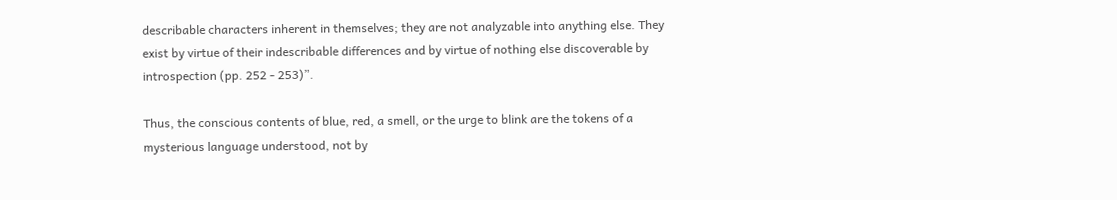describable characters inherent in themselves; they are not analyzable into anything else. They exist by virtue of their indescribable differences and by virtue of nothing else discoverable by introspection (pp. 252 - 253)”.

Thus, the conscious contents of blue, red, a smell, or the urge to blink are the tokens of a mysterious language understood, not by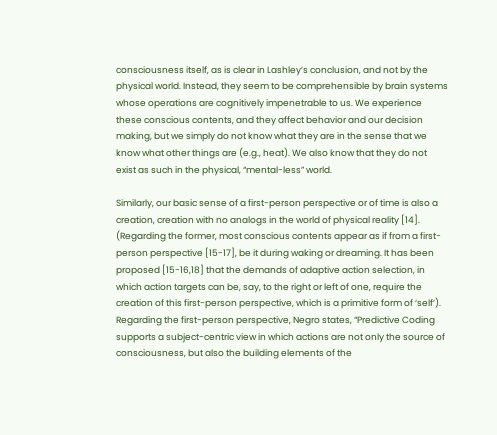consciousness itself, as is clear in Lashley’s conclusion, and not by the physical world. Instead, they seem to be comprehensible by brain systems whose operations are cognitively impenetrable to us. We experience these conscious contents, and they affect behavior and our decision making, but we simply do not know what they are in the sense that we know what other things are (e.g., heat). We also know that they do not exist as such in the physical, “mental-less” world.

Similarly, our basic sense of a first-person perspective or of time is also a creation, creation with no analogs in the world of physical reality [14]. (Regarding the former, most conscious contents appear as if from a first-person perspective [15-17], be it during waking or dreaming. It has been proposed [15-16,18] that the demands of adaptive action selection, in which action targets can be, say, to the right or left of one, require the creation of this first-person perspective, which is a primitive form of ‘self’). Regarding the first-person perspective, Negro states, “Predictive Coding supports a subject-centric view in which actions are not only the source of consciousness, but also the building elements of the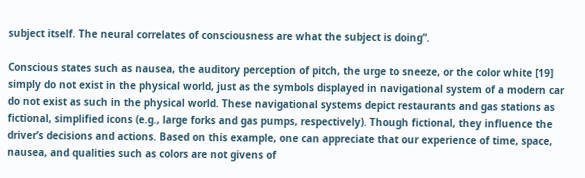subject itself. The neural correlates of consciousness are what the subject is doing”.

Conscious states such as nausea, the auditory perception of pitch, the urge to sneeze, or the color white [19] simply do not exist in the physical world, just as the symbols displayed in navigational system of a modern car do not exist as such in the physical world. These navigational systems depict restaurants and gas stations as fictional, simplified icons (e.g., large forks and gas pumps, respectively). Though fictional, they influence the driver’s decisions and actions. Based on this example, one can appreciate that our experience of time, space, nausea, and qualities such as colors are not givens of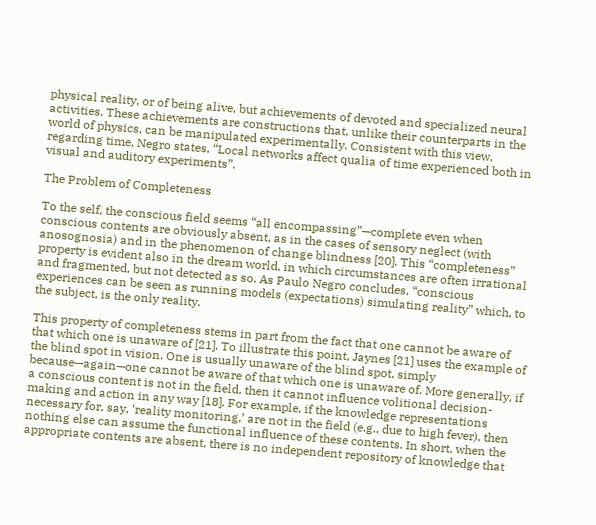physical reality, or of being alive, but achievements of devoted and specialized neural activities. These achievements are constructions that, unlike their counterparts in the world of physics, can be manipulated experimentally. Consistent with this view, regarding time, Negro states, “Local networks affect qualia of time experienced both in visual and auditory experiments”.

The Problem of Completeness

To the self, the conscious field seems “all encompassing”—complete even when conscious contents are obviously absent, as in the cases of sensory neglect (with anosognosia) and in the phenomenon of change blindness [20]. This “completeness” property is evident also in the dream world, in which circumstances are often irrational and fragmented, but not detected as so. As Paulo Negro concludes, “conscious experiences can be seen as running models (expectations) simulating reality” which, to the subject, is the only reality.

This property of completeness stems in part from the fact that one cannot be aware of that which one is unaware of [21]. To illustrate this point, Jaynes [21] uses the example of the blind spot in vision. One is usually unaware of the blind spot, simply because—again—one cannot be aware of that which one is unaware of. More generally, if a conscious content is not in the field, then it cannot influence volitional decision-making and action in any way [18]. For example, if the knowledge representations necessary for, say, ‘reality monitoring,’ are not in the field (e.g., due to high fever), then nothing else can assume the functional influence of these contents. In short, when the appropriate contents are absent, there is no independent repository of knowledge that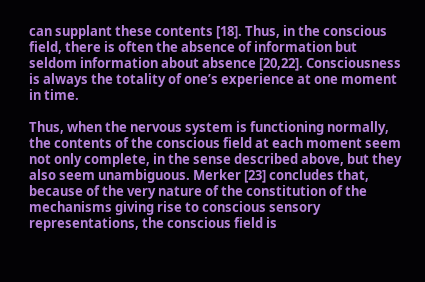can supplant these contents [18]. Thus, in the conscious field, there is often the absence of information but seldom information about absence [20,22]. Consciousness is always the totality of one’s experience at one moment in time.

Thus, when the nervous system is functioning normally, the contents of the conscious field at each moment seem not only complete, in the sense described above, but they also seem unambiguous. Merker [23] concludes that, because of the very nature of the constitution of the mechanisms giving rise to conscious sensory representations, the conscious field is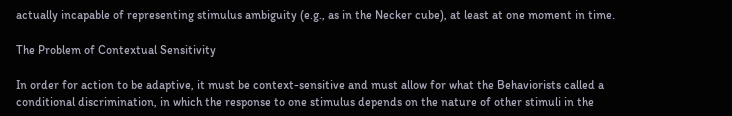actually incapable of representing stimulus ambiguity (e.g., as in the Necker cube), at least at one moment in time.

The Problem of Contextual Sensitivity

In order for action to be adaptive, it must be context-sensitive and must allow for what the Behaviorists called a conditional discrimination, in which the response to one stimulus depends on the nature of other stimuli in the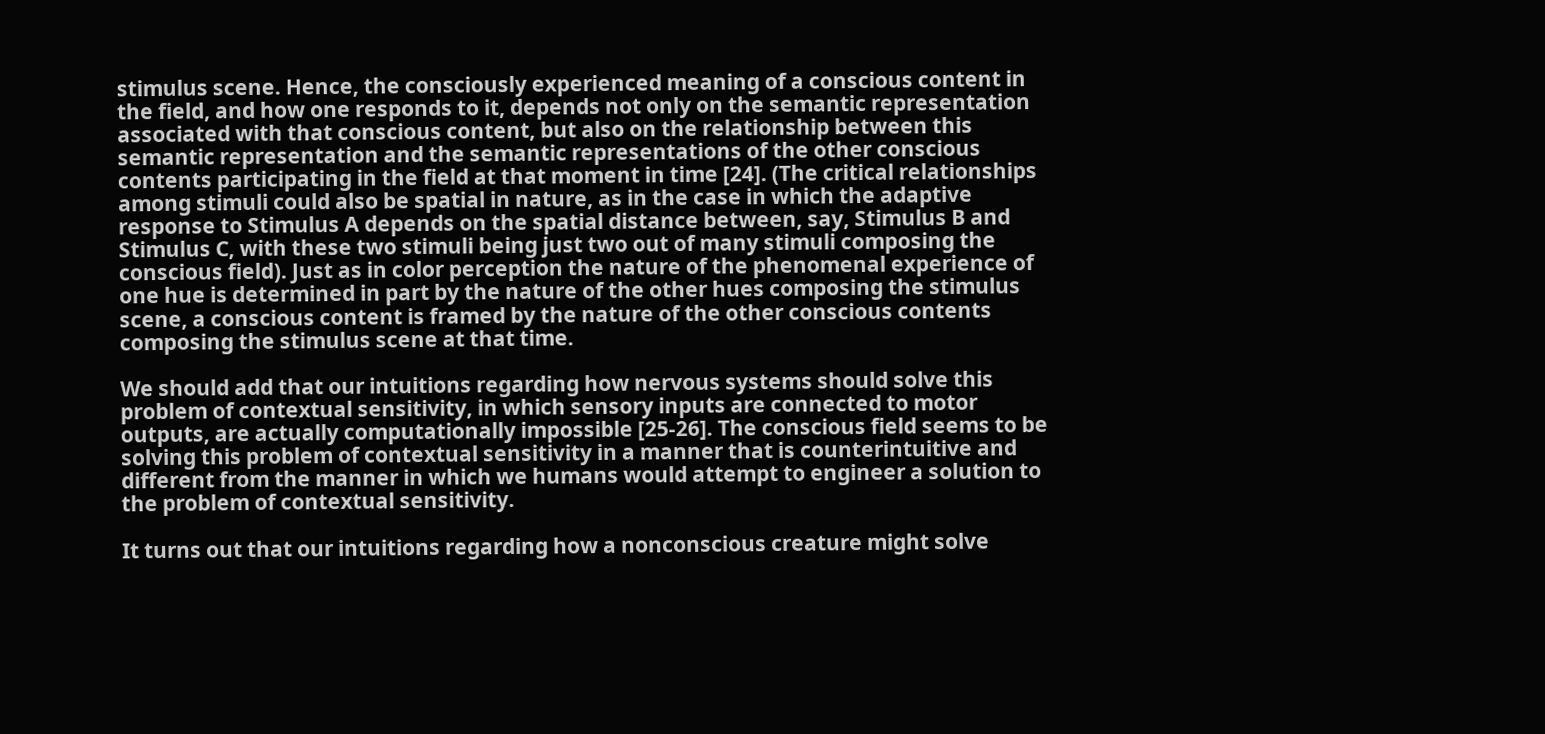stimulus scene. Hence, the consciously experienced meaning of a conscious content in the field, and how one responds to it, depends not only on the semantic representation associated with that conscious content, but also on the relationship between this semantic representation and the semantic representations of the other conscious contents participating in the field at that moment in time [24]. (The critical relationships among stimuli could also be spatial in nature, as in the case in which the adaptive response to Stimulus A depends on the spatial distance between, say, Stimulus B and Stimulus C, with these two stimuli being just two out of many stimuli composing the conscious field). Just as in color perception the nature of the phenomenal experience of one hue is determined in part by the nature of the other hues composing the stimulus scene, a conscious content is framed by the nature of the other conscious contents composing the stimulus scene at that time.

We should add that our intuitions regarding how nervous systems should solve this problem of contextual sensitivity, in which sensory inputs are connected to motor outputs, are actually computationally impossible [25-26]. The conscious field seems to be solving this problem of contextual sensitivity in a manner that is counterintuitive and different from the manner in which we humans would attempt to engineer a solution to the problem of contextual sensitivity.

It turns out that our intuitions regarding how a nonconscious creature might solve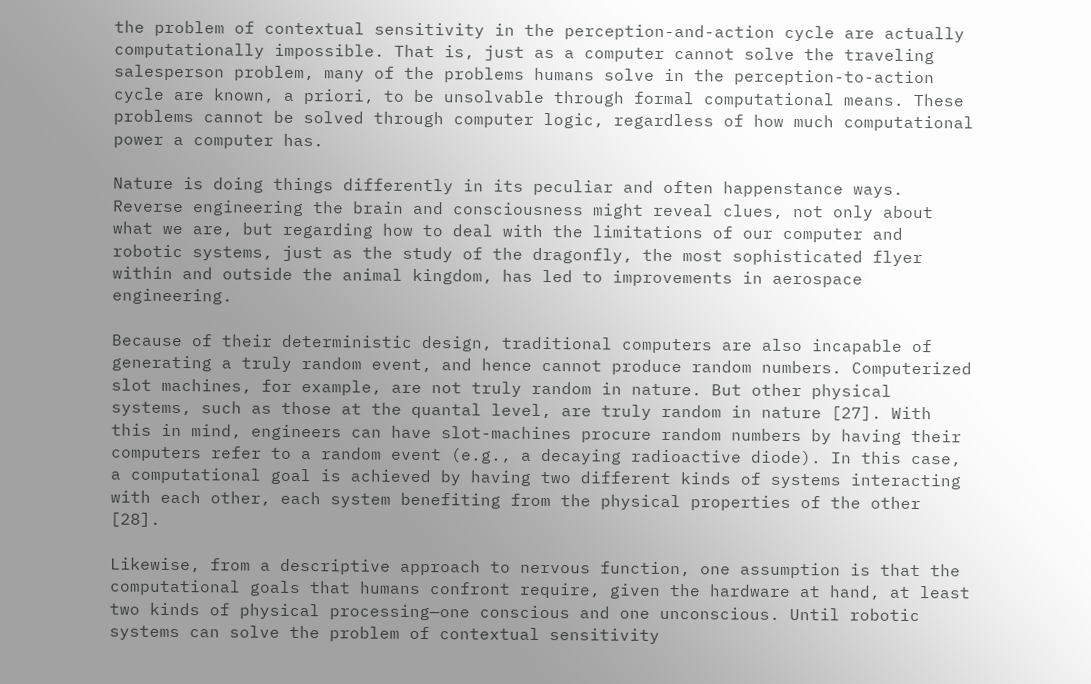the problem of contextual sensitivity in the perception-and-action cycle are actually computationally impossible. That is, just as a computer cannot solve the traveling salesperson problem, many of the problems humans solve in the perception-to-action cycle are known, a priori, to be unsolvable through formal computational means. These problems cannot be solved through computer logic, regardless of how much computational power a computer has.

Nature is doing things differently in its peculiar and often happenstance ways. Reverse engineering the brain and consciousness might reveal clues, not only about what we are, but regarding how to deal with the limitations of our computer and robotic systems, just as the study of the dragonfly, the most sophisticated flyer within and outside the animal kingdom, has led to improvements in aerospace engineering.

Because of their deterministic design, traditional computers are also incapable of generating a truly random event, and hence cannot produce random numbers. Computerized slot machines, for example, are not truly random in nature. But other physical systems, such as those at the quantal level, are truly random in nature [27]. With this in mind, engineers can have slot-machines procure random numbers by having their computers refer to a random event (e.g., a decaying radioactive diode). In this case, a computational goal is achieved by having two different kinds of systems interacting with each other, each system benefiting from the physical properties of the other [28].

Likewise, from a descriptive approach to nervous function, one assumption is that the computational goals that humans confront require, given the hardware at hand, at least two kinds of physical processing—one conscious and one unconscious. Until robotic systems can solve the problem of contextual sensitivity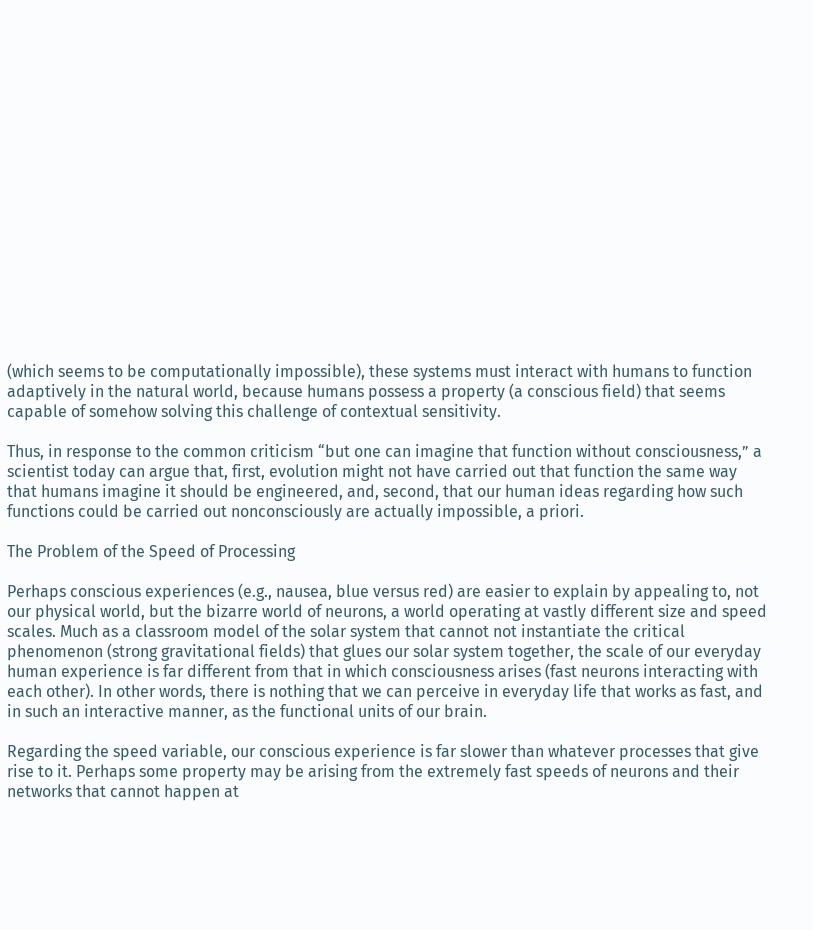(which seems to be computationally impossible), these systems must interact with humans to function adaptively in the natural world, because humans possess a property (a conscious field) that seems capable of somehow solving this challenge of contextual sensitivity.

Thus, in response to the common criticism “but one can imagine that function without consciousness,” a scientist today can argue that, first, evolution might not have carried out that function the same way that humans imagine it should be engineered, and, second, that our human ideas regarding how such functions could be carried out nonconsciously are actually impossible, a priori.

The Problem of the Speed of Processing

Perhaps conscious experiences (e.g., nausea, blue versus red) are easier to explain by appealing to, not our physical world, but the bizarre world of neurons, a world operating at vastly different size and speed scales. Much as a classroom model of the solar system that cannot not instantiate the critical phenomenon (strong gravitational fields) that glues our solar system together, the scale of our everyday human experience is far different from that in which consciousness arises (fast neurons interacting with each other). In other words, there is nothing that we can perceive in everyday life that works as fast, and in such an interactive manner, as the functional units of our brain.

Regarding the speed variable, our conscious experience is far slower than whatever processes that give rise to it. Perhaps some property may be arising from the extremely fast speeds of neurons and their networks that cannot happen at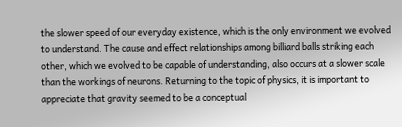the slower speed of our everyday existence, which is the only environment we evolved to understand. The cause and effect relationships among billiard balls striking each other, which we evolved to be capable of understanding, also occurs at a slower scale than the workings of neurons. Returning to the topic of physics, it is important to appreciate that gravity seemed to be a conceptual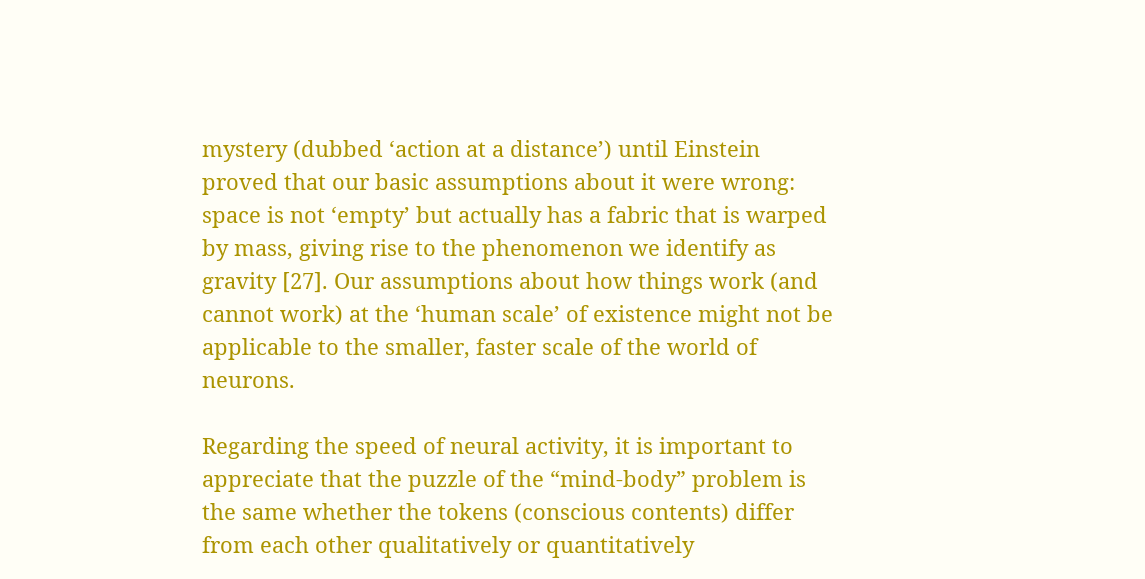mystery (dubbed ‘action at a distance’) until Einstein proved that our basic assumptions about it were wrong: space is not ‘empty’ but actually has a fabric that is warped by mass, giving rise to the phenomenon we identify as gravity [27]. Our assumptions about how things work (and cannot work) at the ‘human scale’ of existence might not be applicable to the smaller, faster scale of the world of neurons.

Regarding the speed of neural activity, it is important to appreciate that the puzzle of the “mind-body” problem is the same whether the tokens (conscious contents) differ from each other qualitatively or quantitatively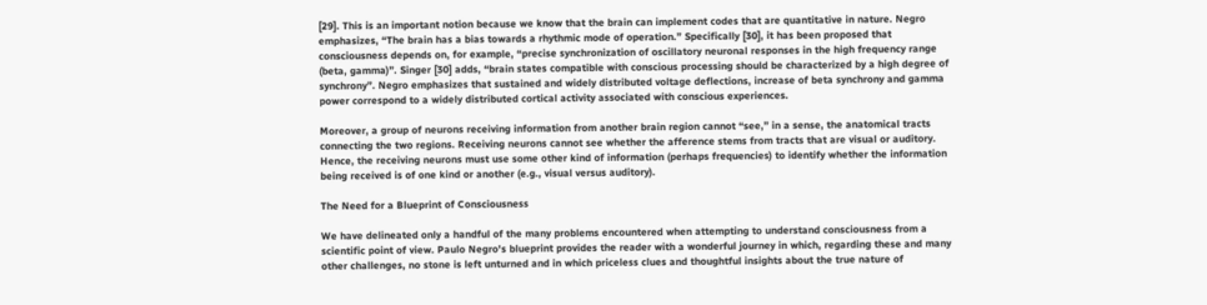[29]. This is an important notion because we know that the brain can implement codes that are quantitative in nature. Negro emphasizes, “The brain has a bias towards a rhythmic mode of operation.” Specifically [30], it has been proposed that consciousness depends on, for example, “precise synchronization of oscillatory neuronal responses in the high frequency range (beta, gamma)”. Singer [30] adds, “brain states compatible with conscious processing should be characterized by a high degree of synchrony”. Negro emphasizes that sustained and widely distributed voltage deflections, increase of beta synchrony and gamma power correspond to a widely distributed cortical activity associated with conscious experiences.

Moreover, a group of neurons receiving information from another brain region cannot “see,” in a sense, the anatomical tracts connecting the two regions. Receiving neurons cannot see whether the afference stems from tracts that are visual or auditory. Hence, the receiving neurons must use some other kind of information (perhaps frequencies) to identify whether the information being received is of one kind or another (e.g., visual versus auditory).

The Need for a Blueprint of Consciousness

We have delineated only a handful of the many problems encountered when attempting to understand consciousness from a scientific point of view. Paulo Negro's blueprint provides the reader with a wonderful journey in which, regarding these and many other challenges, no stone is left unturned and in which priceless clues and thoughtful insights about the true nature of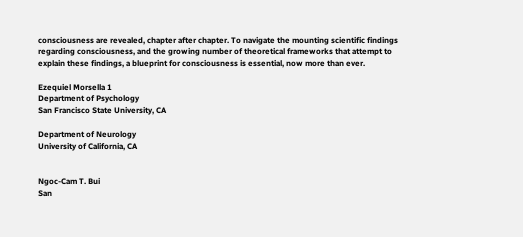consciousness are revealed, chapter after chapter. To navigate the mounting scientific findings regarding consciousness, and the growing number of theoretical frameworks that attempt to explain these findings, a blueprint for consciousness is essential, now more than ever.

Ezequiel Morsella 1
Department of Psychology
San Francisco State University, CA

Department of Neurology
University of California, CA


Ngoc-Cam T. Bui
San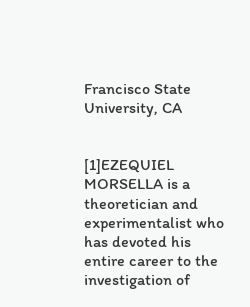Francisco State University, CA


[1]EZEQUIEL MORSELLA is a theoretician and experimentalist who has devoted his entire career to the investigation of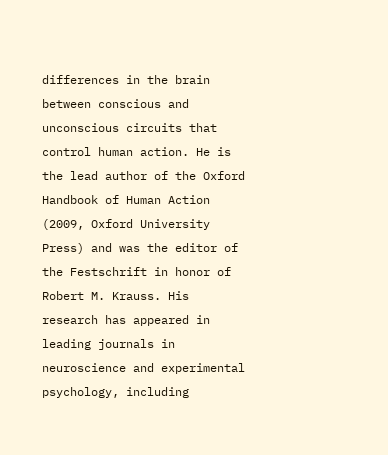differences in the brain between conscious and unconscious circuits that control human action. He is the lead author of the Oxford Handbook of Human Action (2009, Oxford University Press) and was the editor of the Festschrift in honor of Robert M. Krauss. His research has appeared in leading journals in neuroscience and experimental psychology, including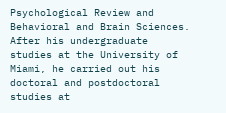Psychological Review and Behavioral and Brain Sciences. After his undergraduate studies at the University of Miami, he carried out his doctoral and postdoctoral studies at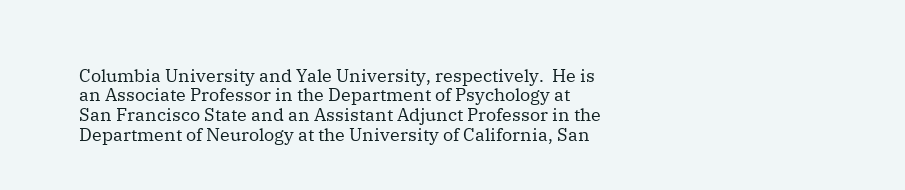Columbia University and Yale University, respectively.  He is an Associate Professor in the Department of Psychology at San Francisco State and an Assistant Adjunct Professor in the Department of Neurology at the University of California, San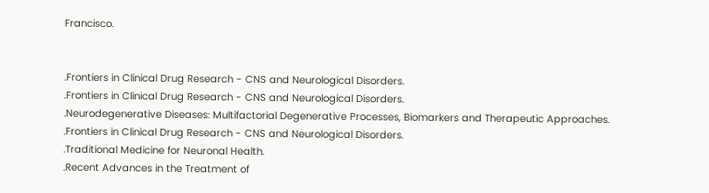Francisco.


.Frontiers in Clinical Drug Research - CNS and Neurological Disorders.
.Frontiers in Clinical Drug Research - CNS and Neurological Disorders.
.Neurodegenerative Diseases: Multifactorial Degenerative Processes, Biomarkers and Therapeutic Approaches.
.Frontiers in Clinical Drug Research - CNS and Neurological Disorders.
.Traditional Medicine for Neuronal Health.
.Recent Advances in the Treatment of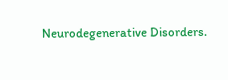Neurodegenerative Disorders.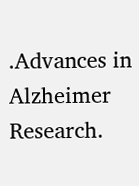.Advances in Alzheimer Research.